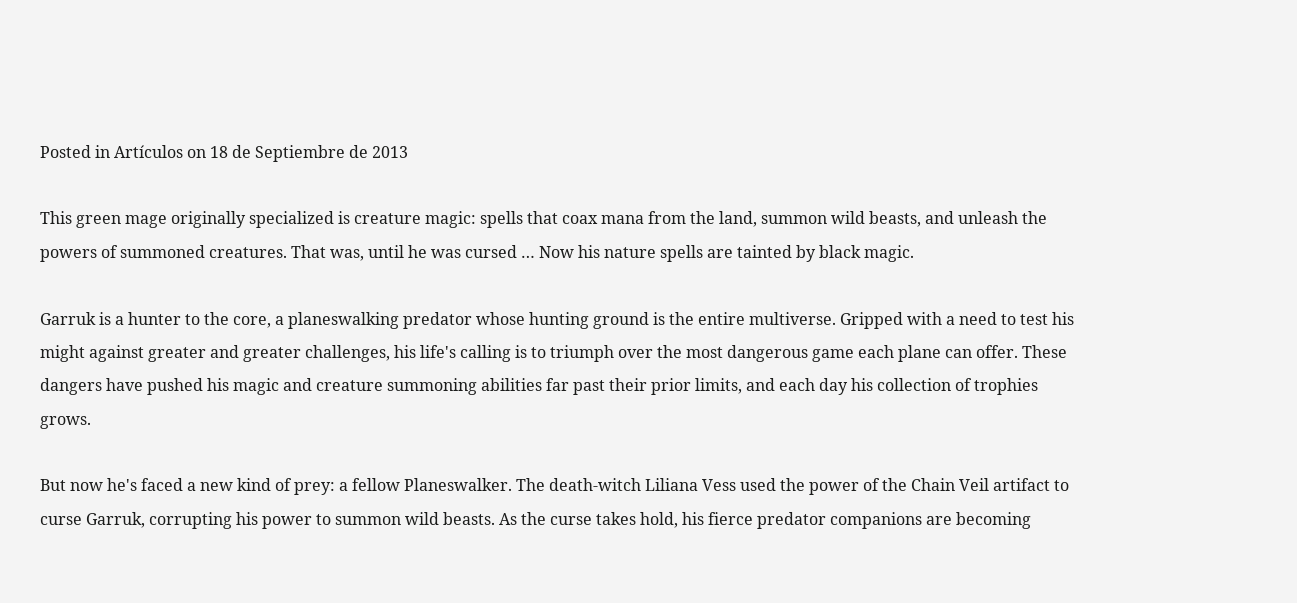Posted in Artículos on 18 de Septiembre de 2013

This green mage originally specialized is creature magic: spells that coax mana from the land, summon wild beasts, and unleash the powers of summoned creatures. That was, until he was cursed … Now his nature spells are tainted by black magic.

Garruk is a hunter to the core, a planeswalking predator whose hunting ground is the entire multiverse. Gripped with a need to test his might against greater and greater challenges, his life's calling is to triumph over the most dangerous game each plane can offer. These dangers have pushed his magic and creature summoning abilities far past their prior limits, and each day his collection of trophies grows.

But now he's faced a new kind of prey: a fellow Planeswalker. The death-witch Liliana Vess used the power of the Chain Veil artifact to curse Garruk, corrupting his power to summon wild beasts. As the curse takes hold, his fierce predator companions are becoming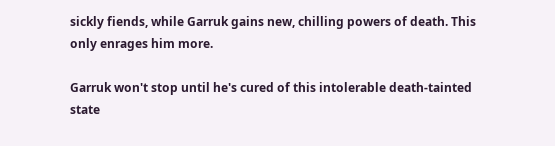sickly fiends, while Garruk gains new, chilling powers of death. This only enrages him more.

Garruk won't stop until he's cured of this intolerable death-tainted state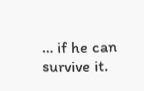… if he can survive it.